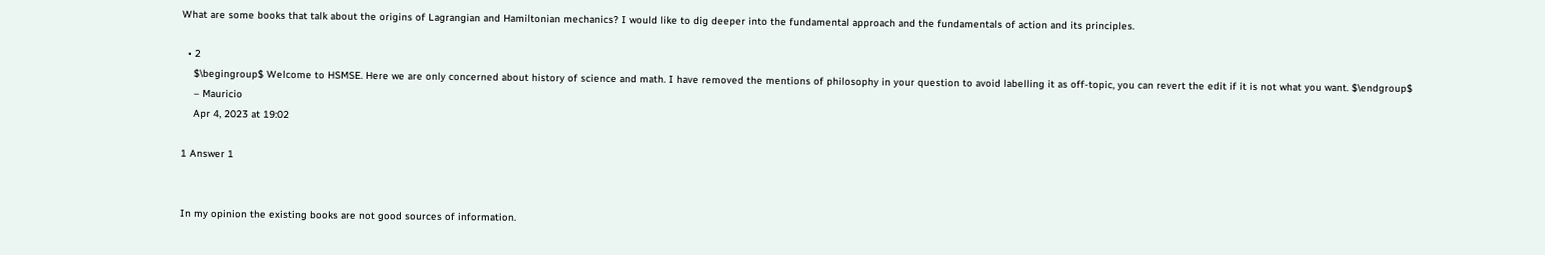What are some books that talk about the origins of Lagrangian and Hamiltonian mechanics? I would like to dig deeper into the fundamental approach and the fundamentals of action and its principles.

  • 2
    $\begingroup$ Welcome to HSMSE. Here we are only concerned about history of science and math. I have removed the mentions of philosophy in your question to avoid labelling it as off-topic, you can revert the edit if it is not what you want. $\endgroup$
    – Mauricio
    Apr 4, 2023 at 19:02

1 Answer 1


In my opinion the existing books are not good sources of information.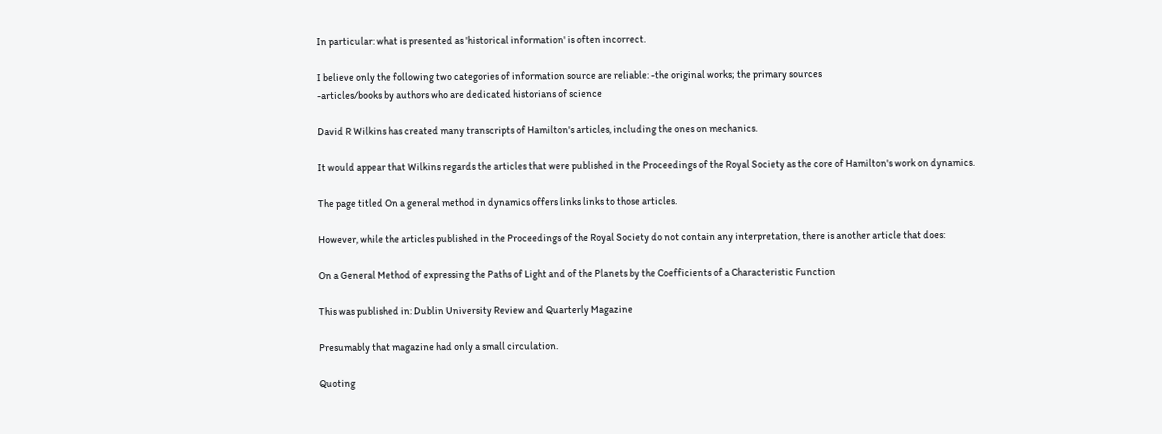In particular: what is presented as 'historical information' is often incorrect.

I believe only the following two categories of information source are reliable: -the original works; the primary sources
-articles/books by authors who are dedicated historians of science

David R Wilkins has created many transcripts of Hamilton's articles, including the ones on mechanics.

It would appear that Wilkins regards the articles that were published in the Proceedings of the Royal Society as the core of Hamilton's work on dynamics.

The page titled On a general method in dynamics offers links links to those articles.

However, while the articles published in the Proceedings of the Royal Society do not contain any interpretation, there is another article that does:

On a General Method of expressing the Paths of Light and of the Planets by the Coefficients of a Characteristic Function

This was published in: Dublin University Review and Quarterly Magazine

Presumably that magazine had only a small circulation.

Quoting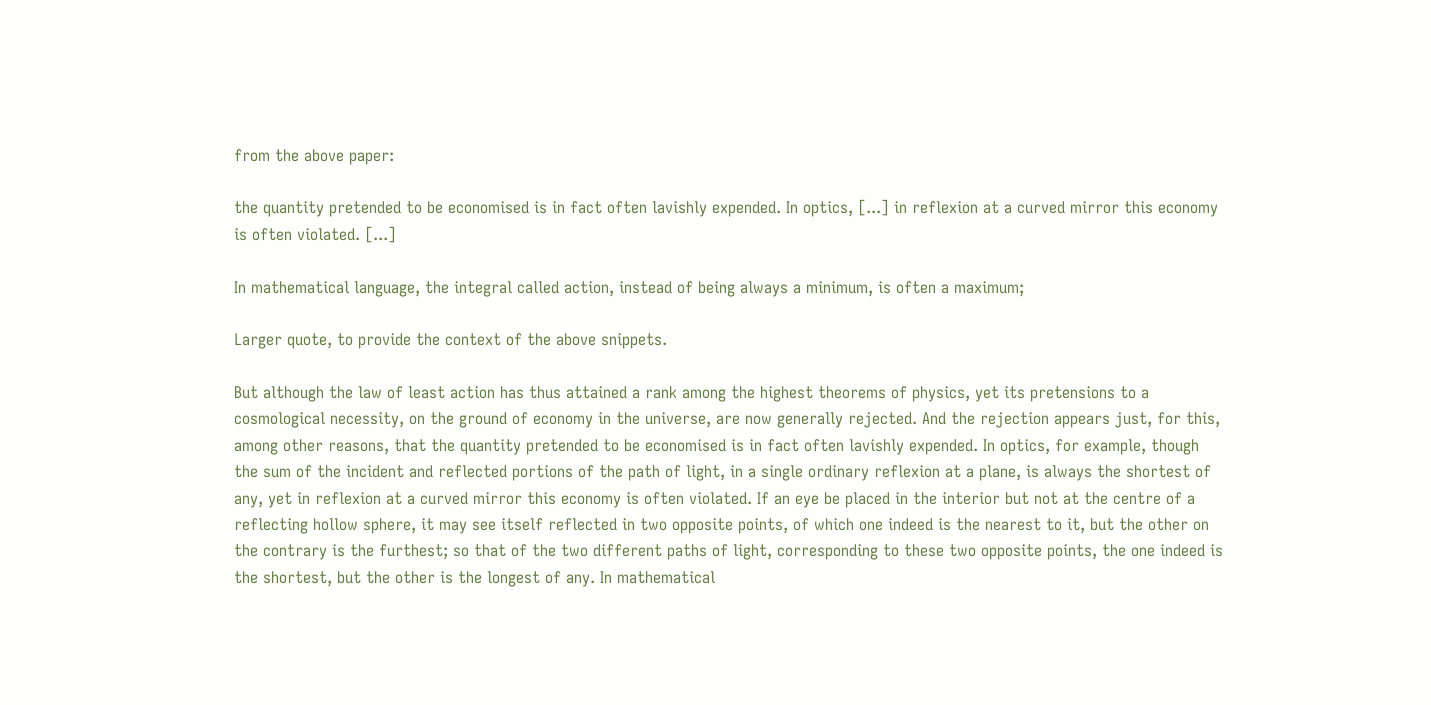from the above paper:

the quantity pretended to be economised is in fact often lavishly expended. In optics, [...] in reflexion at a curved mirror this economy is often violated. [...]

In mathematical language, the integral called action, instead of being always a minimum, is often a maximum;

Larger quote, to provide the context of the above snippets.

But although the law of least action has thus attained a rank among the highest theorems of physics, yet its pretensions to a cosmological necessity, on the ground of economy in the universe, are now generally rejected. And the rejection appears just, for this, among other reasons, that the quantity pretended to be economised is in fact often lavishly expended. In optics, for example, though the sum of the incident and reflected portions of the path of light, in a single ordinary reflexion at a plane, is always the shortest of any, yet in reflexion at a curved mirror this economy is often violated. If an eye be placed in the interior but not at the centre of a reflecting hollow sphere, it may see itself reflected in two opposite points, of which one indeed is the nearest to it, but the other on the contrary is the furthest; so that of the two different paths of light, corresponding to these two opposite points, the one indeed is the shortest, but the other is the longest of any. In mathematical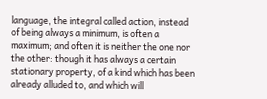language, the integral called action, instead of being always a minimum, is often a maximum; and often it is neither the one nor the other: though it has always a certain stationary property, of a kind which has been already alluded to, and which will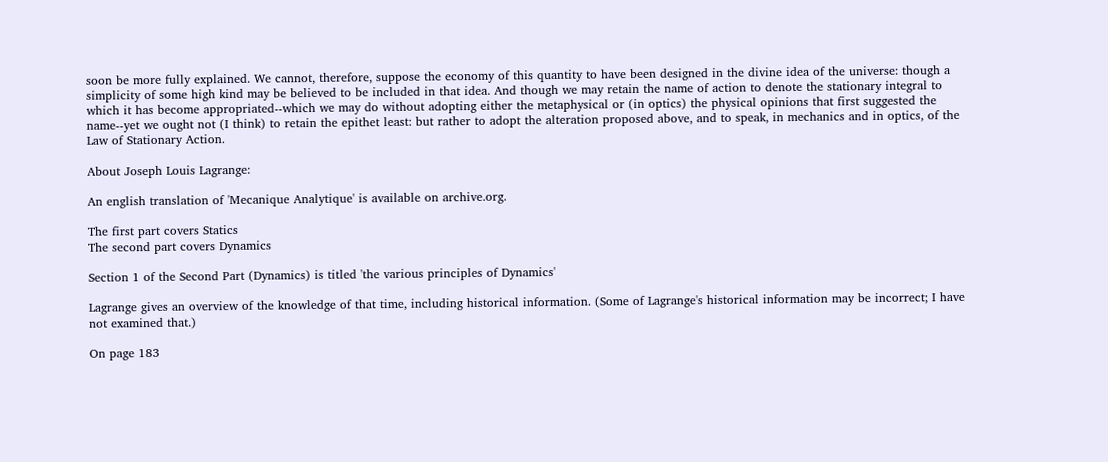soon be more fully explained. We cannot, therefore, suppose the economy of this quantity to have been designed in the divine idea of the universe: though a simplicity of some high kind may be believed to be included in that idea. And though we may retain the name of action to denote the stationary integral to which it has become appropriated--which we may do without adopting either the metaphysical or (in optics) the physical opinions that first suggested the name--yet we ought not (I think) to retain the epithet least: but rather to adopt the alteration proposed above, and to speak, in mechanics and in optics, of the Law of Stationary Action.

About Joseph Louis Lagrange:

An english translation of 'Mecanique Analytique' is available on archive.org.

The first part covers Statics
The second part covers Dynamics

Section 1 of the Second Part (Dynamics) is titled 'the various principles of Dynamics'

Lagrange gives an overview of the knowledge of that time, including historical information. (Some of Lagrange's historical information may be incorrect; I have not examined that.)

On page 183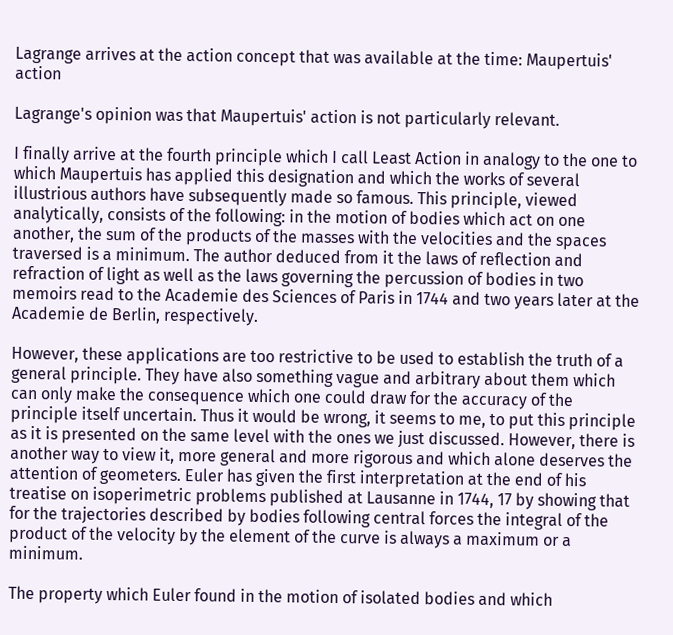Lagrange arrives at the action concept that was available at the time: Maupertuis' action

Lagrange's opinion was that Maupertuis' action is not particularly relevant.

I finally arrive at the fourth principle which I call Least Action in analogy to the one to which Maupertuis has applied this designation and which the works of several illustrious authors have subsequently made so famous. This principle, viewed analytically, consists of the following: in the motion of bodies which act on one another, the sum of the products of the masses with the velocities and the spaces traversed is a minimum. The author deduced from it the laws of reflection and refraction of light as well as the laws governing the percussion of bodies in two memoirs read to the Academie des Sciences of Paris in 1744 and two years later at the Academie de Berlin, respectively.

However, these applications are too restrictive to be used to establish the truth of a general principle. They have also something vague and arbitrary about them which can only make the consequence which one could draw for the accuracy of the principle itself uncertain. Thus it would be wrong, it seems to me, to put this principle as it is presented on the same level with the ones we just discussed. However, there is another way to view it, more general and more rigorous and which alone deserves the attention of geometers. Euler has given the first interpretation at the end of his treatise on isoperimetric problems published at Lausanne in 1744, 17 by showing that for the trajectories described by bodies following central forces the integral of the product of the velocity by the element of the curve is always a maximum or a minimum.

The property which Euler found in the motion of isolated bodies and which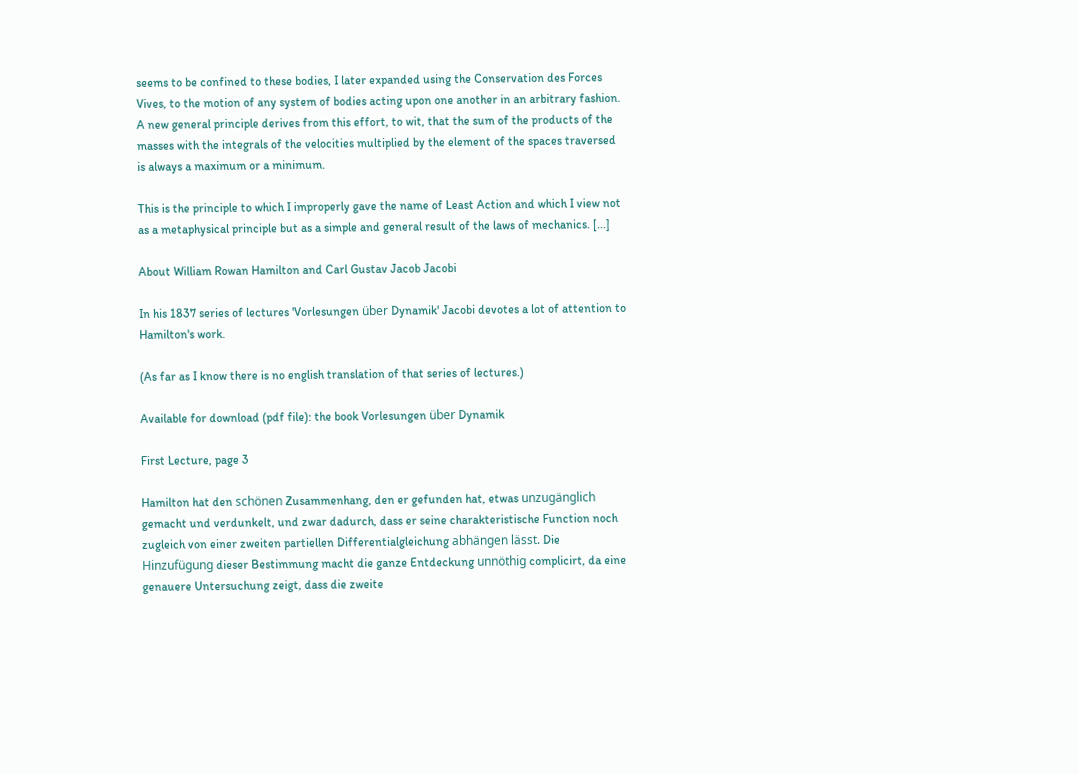seems to be confined to these bodies, I later expanded using the Conservation des Forces Vives, to the motion of any system of bodies acting upon one another in an arbitrary fashion. A new general principle derives from this effort, to wit, that the sum of the products of the masses with the integrals of the velocities multiplied by the element of the spaces traversed is always a maximum or a minimum.

This is the principle to which I improperly gave the name of Least Action and which I view not as a metaphysical principle but as a simple and general result of the laws of mechanics. [...]

About William Rowan Hamilton and Carl Gustav Jacob Jacobi

In his 1837 series of lectures 'Vorlesungen über Dynamik' Jacobi devotes a lot of attention to Hamilton's work.

(As far as I know there is no english translation of that series of lectures.)

Available for download (pdf file): the book Vorlesungen über Dynamik

First Lecture, page 3

Hamilton hat den schönen Zusammenhang, den er gefunden hat, etwas unzugänglich gemacht und verdunkelt, und zwar dadurch, dass er seine charakteristische Function noch zugleich von einer zweiten partiellen Differentialgleichung abhängen lässt. Die Hinzufügung dieser Bestimmung macht die ganze Entdeckung unnöthig complicirt, da eine genauere Untersuchung zeigt, dass die zweite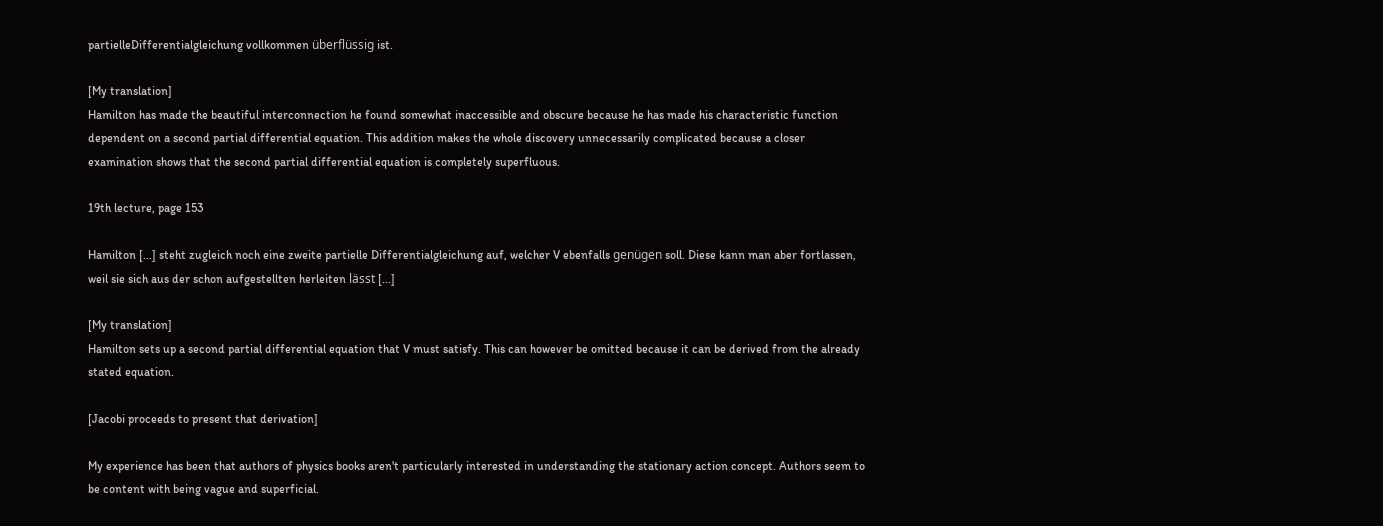partielleDifferentialgleichung vollkommen überflüssig ist.

[My translation]
Hamilton has made the beautiful interconnection he found somewhat inaccessible and obscure because he has made his characteristic function dependent on a second partial differential equation. This addition makes the whole discovery unnecessarily complicated because a closer examination shows that the second partial differential equation is completely superfluous.

19th lecture, page 153

Hamilton [...] steht zugleich noch eine zweite partielle Differentialgleichung auf, welcher V ebenfalls genügen soll. Diese kann man aber fortlassen, weil sie sich aus der schon aufgestellten herleiten lässt [...]

[My translation]
Hamilton sets up a second partial differential equation that V must satisfy. This can however be omitted because it can be derived from the already stated equation.

[Jacobi proceeds to present that derivation]

My experience has been that authors of physics books aren't particularly interested in understanding the stationary action concept. Authors seem to be content with being vague and superficial.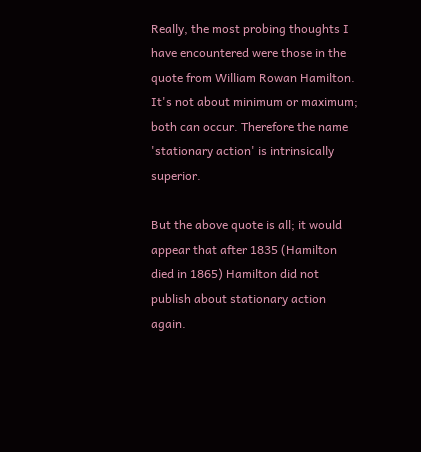Really, the most probing thoughts I have encountered were those in the quote from William Rowan Hamilton. It's not about minimum or maximum; both can occur. Therefore the name 'stationary action' is intrinsically superior.

But the above quote is all; it would appear that after 1835 (Hamilton died in 1865) Hamilton did not publish about stationary action again.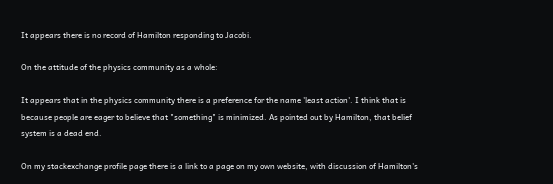It appears there is no record of Hamilton responding to Jacobi.

On the attitude of the physics community as a whole:

It appears that in the physics community there is a preference for the name 'least action'. I think that is because people are eager to believe that "something" is minimized. As pointed out by Hamilton, that belief system is a dead end.

On my stackexchange profile page there is a link to a page on my own website, with discussion of Hamilton's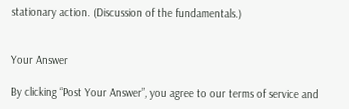stationary action. (Discussion of the fundamentals.)


Your Answer

By clicking “Post Your Answer”, you agree to our terms of service and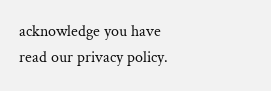acknowledge you have read our privacy policy.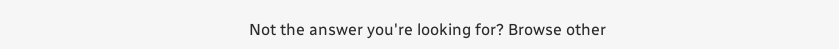Not the answer you're looking for? Browse other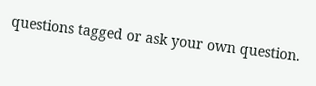questions tagged or ask your own question.